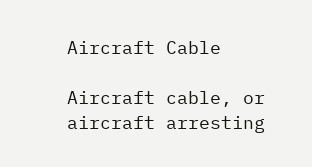Aircraft Cable

Aircraft cable, or aircraft arresting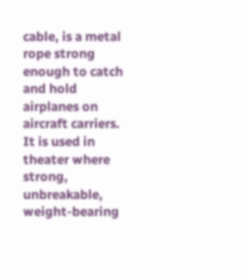cable, is a metal rope strong enough to catch and hold airplanes on aircraft carriers. It is used in theater where strong, unbreakable, weight-bearing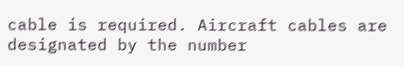cable is required. Aircraft cables are designated by the number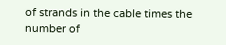of strands in the cable times the number of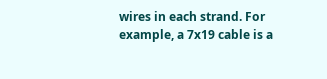wires in each strand. For example, a 7x19 cable is a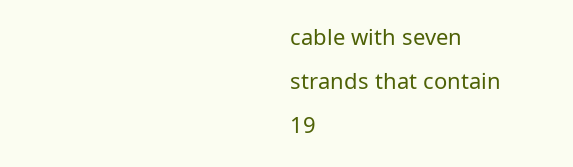cable with seven strands that contain 19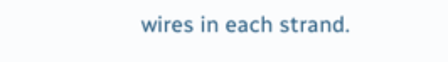wires in each strand.